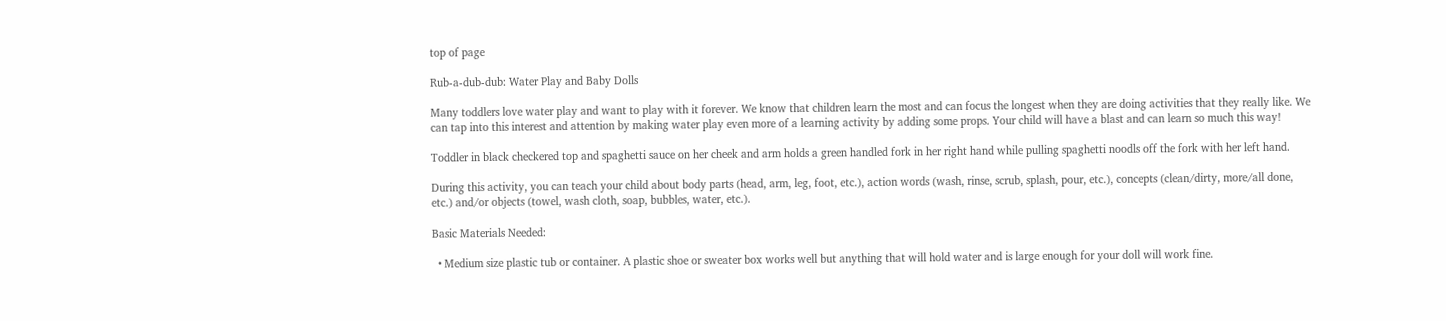top of page

Rub-a-dub-dub: Water Play and Baby Dolls

Many toddlers love water play and want to play with it forever. We know that children learn the most and can focus the longest when they are doing activities that they really like. We can tap into this interest and attention by making water play even more of a learning activity by adding some props. Your child will have a blast and can learn so much this way!

Toddler in black checkered top and spaghetti sauce on her cheek and arm holds a green handled fork in her right hand while pulling spaghetti noodls off the fork with her left hand.

During this activity, you can teach your child about body parts (head, arm, leg, foot, etc.), action words (wash, rinse, scrub, splash, pour, etc.), concepts (clean/dirty, more/all done, etc.) and/or objects (towel, wash cloth, soap, bubbles, water, etc.).

Basic Materials Needed:

  • Medium size plastic tub or container. A plastic shoe or sweater box works well but anything that will hold water and is large enough for your doll will work fine.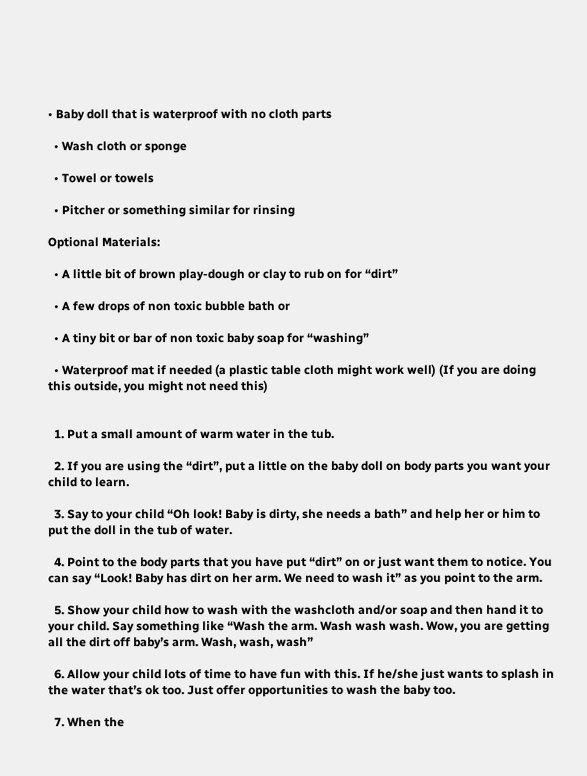• Baby doll that is waterproof with no cloth parts

  • Wash cloth or sponge

  • Towel or towels

  • Pitcher or something similar for rinsing

Optional Materials:

  • A little bit of brown play-dough or clay to rub on for “dirt”

  • A few drops of non toxic bubble bath or

  • A tiny bit or bar of non toxic baby soap for “washing”

  • Waterproof mat if needed (a plastic table cloth might work well) (If you are doing this outside, you might not need this)


  1. Put a small amount of warm water in the tub.

  2. If you are using the “dirt”, put a little on the baby doll on body parts you want your child to learn.

  3. Say to your child “Oh look! Baby is dirty, she needs a bath” and help her or him to put the doll in the tub of water.

  4. Point to the body parts that you have put “dirt” on or just want them to notice. You can say “Look! Baby has dirt on her arm. We need to wash it” as you point to the arm.

  5. Show your child how to wash with the washcloth and/or soap and then hand it to your child. Say something like “Wash the arm. Wash wash wash. Wow, you are getting all the dirt off baby’s arm. Wash, wash, wash”

  6. Allow your child lots of time to have fun with this. If he/she just wants to splash in the water that’s ok too. Just offer opportunities to wash the baby too.

  7. When the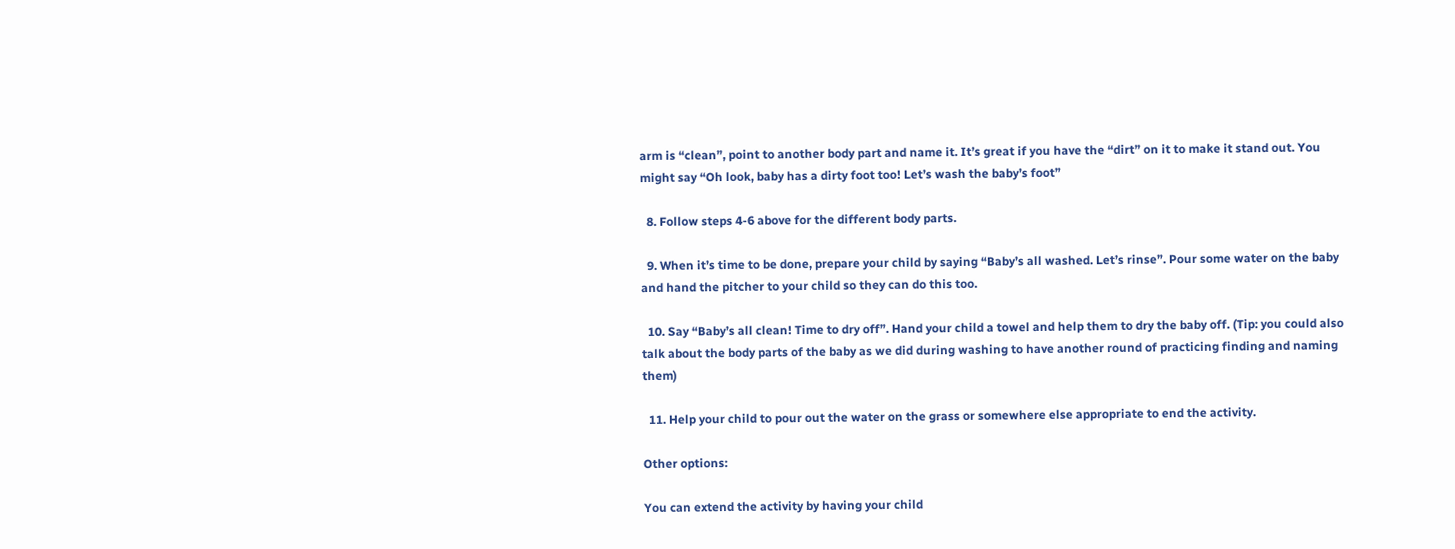arm is “clean”, point to another body part and name it. It’s great if you have the “dirt” on it to make it stand out. You might say “Oh look, baby has a dirty foot too! Let’s wash the baby’s foot”

  8. Follow steps 4-6 above for the different body parts.

  9. When it’s time to be done, prepare your child by saying “Baby’s all washed. Let’s rinse”. Pour some water on the baby and hand the pitcher to your child so they can do this too.

  10. Say “Baby’s all clean! Time to dry off”. Hand your child a towel and help them to dry the baby off. (Tip: you could also talk about the body parts of the baby as we did during washing to have another round of practicing finding and naming them)

  11. Help your child to pour out the water on the grass or somewhere else appropriate to end the activity.

Other options:

You can extend the activity by having your child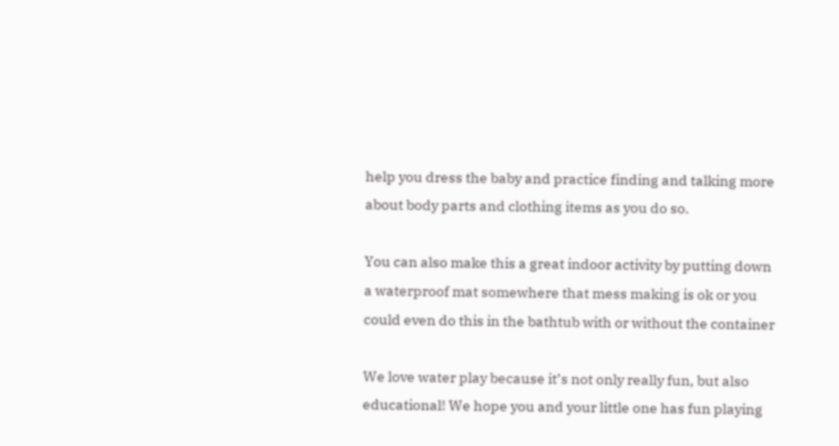help you dress the baby and practice finding and talking more about body parts and clothing items as you do so.

You can also make this a great indoor activity by putting down a waterproof mat somewhere that mess making is ok or you could even do this in the bathtub with or without the container

We love water play because it’s not only really fun, but also educational! We hope you and your little one has fun playing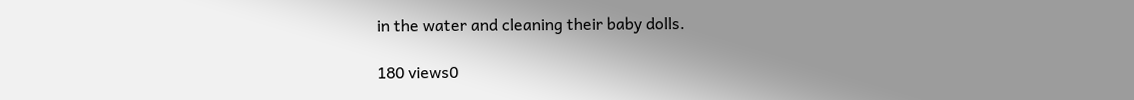in the water and cleaning their baby dolls.

180 views0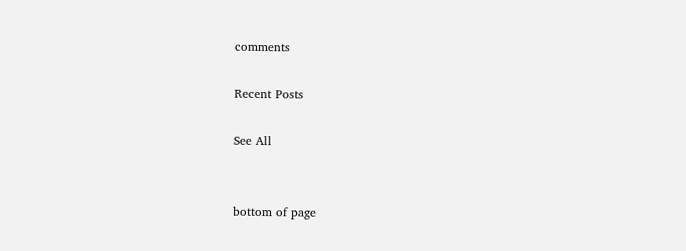comments

Recent Posts

See All


bottom of page